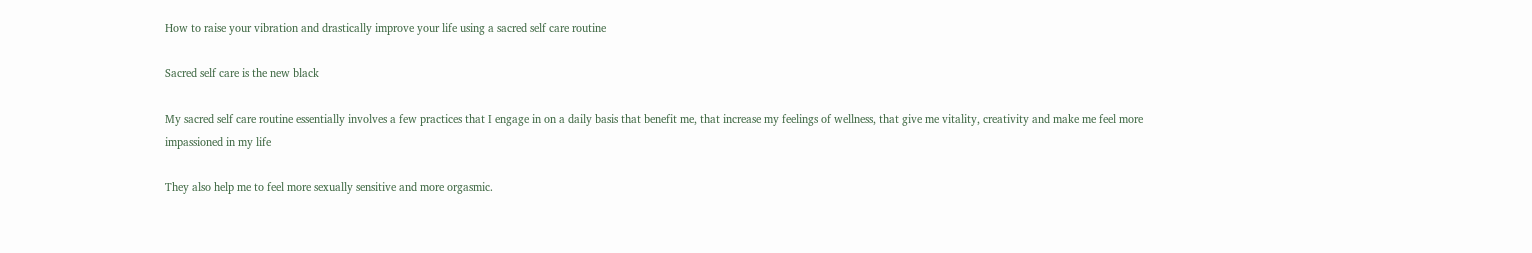How to raise your vibration and drastically improve your life using a sacred self care routine

Sacred self care is the new black

My sacred self care routine essentially involves a few practices that I engage in on a daily basis that benefit me, that increase my feelings of wellness, that give me vitality, creativity and make me feel more impassioned in my life

They also help me to feel more sexually sensitive and more orgasmic.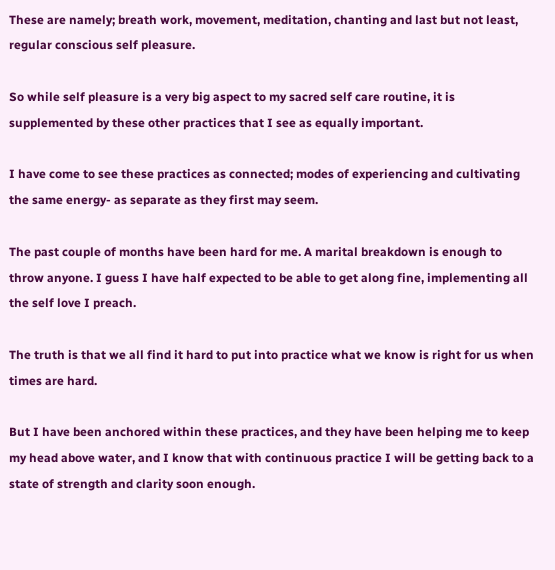These are namely; breath work, movement, meditation, chanting and last but not least, regular conscious self pleasure.

So while self pleasure is a very big aspect to my sacred self care routine, it is supplemented by these other practices that I see as equally important.

I have come to see these practices as connected; modes of experiencing and cultivating the same energy- as separate as they first may seem.

The past couple of months have been hard for me. A marital breakdown is enough to throw anyone. I guess I have half expected to be able to get along fine, implementing all the self love I preach.

The truth is that we all find it hard to put into practice what we know is right for us when times are hard.

But I have been anchored within these practices, and they have been helping me to keep my head above water, and I know that with continuous practice I will be getting back to a state of strength and clarity soon enough.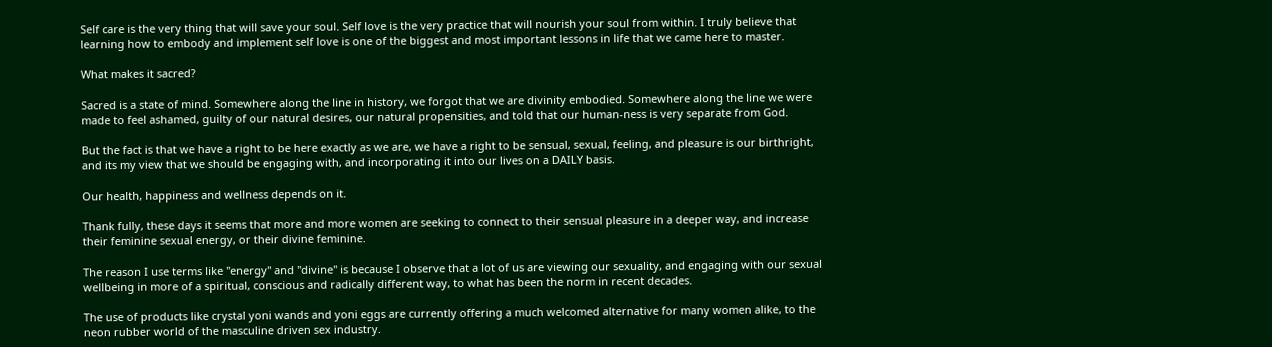Self care is the very thing that will save your soul. Self love is the very practice that will nourish your soul from within. I truly believe that learning how to embody and implement self love is one of the biggest and most important lessons in life that we came here to master.

What makes it sacred?

Sacred is a state of mind. Somewhere along the line in history, we forgot that we are divinity embodied. Somewhere along the line we were made to feel ashamed, guilty of our natural desires, our natural propensities, and told that our human-ness is very separate from God.

But the fact is that we have a right to be here exactly as we are, we have a right to be sensual, sexual, feeling, and pleasure is our birthright, and its my view that we should be engaging with, and incorporating it into our lives on a DAILY basis.

Our health, happiness and wellness depends on it.

Thank fully, these days it seems that more and more women are seeking to connect to their sensual pleasure in a deeper way, and increase their feminine sexual energy, or their divine feminine.

The reason I use terms like "energy" and "divine" is because I observe that a lot of us are viewing our sexuality, and engaging with our sexual wellbeing in more of a spiritual, conscious and radically different way, to what has been the norm in recent decades.

The use of products like crystal yoni wands and yoni eggs are currently offering a much welcomed alternative for many women alike, to the neon rubber world of the masculine driven sex industry.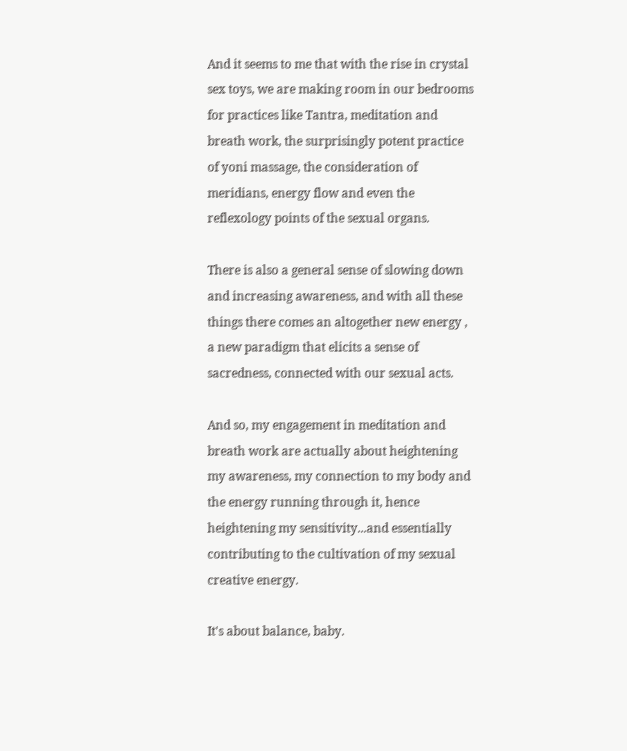And it seems to me that with the rise in crystal sex toys, we are making room in our bedrooms for practices like Tantra, meditation and breath work, the surprisingly potent practice of yoni massage, the consideration of meridians, energy flow and even the reflexology points of the sexual organs.

There is also a general sense of slowing down and increasing awareness, and with all these things there comes an altogether new energy , a new paradigm that elicits a sense of sacredness, connected with our sexual acts.

And so, my engagement in meditation and breath work are actually about heightening my awareness, my connection to my body and the energy running through it, hence heightening my sensitivity...and essentially contributing to the cultivation of my sexual creative energy.

It's about balance, baby.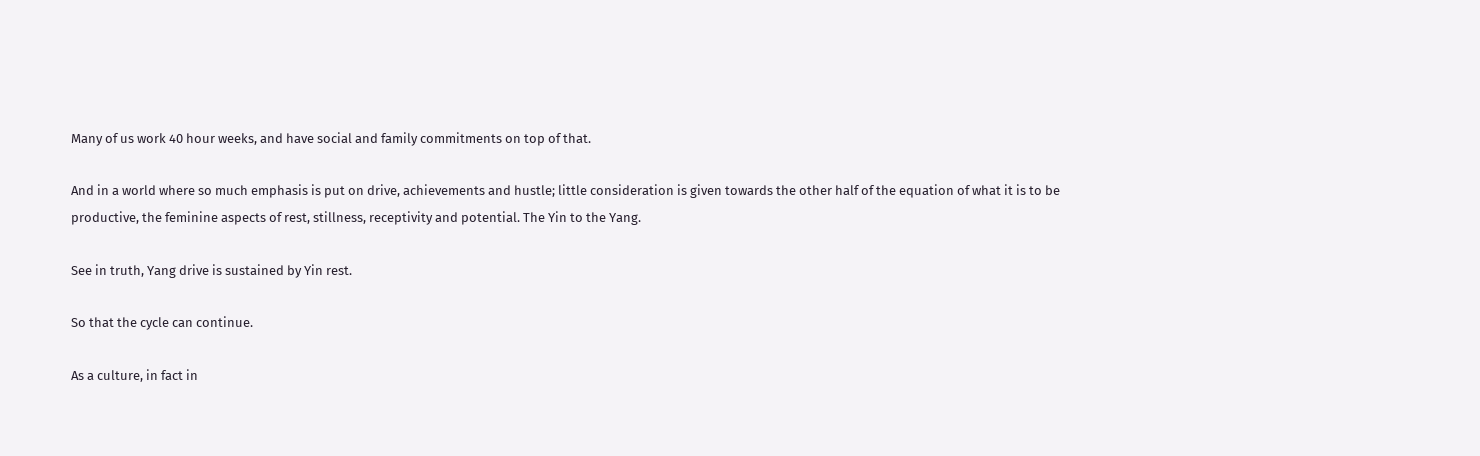Many of us work 40 hour weeks, and have social and family commitments on top of that.

And in a world where so much emphasis is put on drive, achievements and hustle; little consideration is given towards the other half of the equation of what it is to be productive, the feminine aspects of rest, stillness, receptivity and potential. The Yin to the Yang.

See in truth, Yang drive is sustained by Yin rest.

So that the cycle can continue.

As a culture, in fact in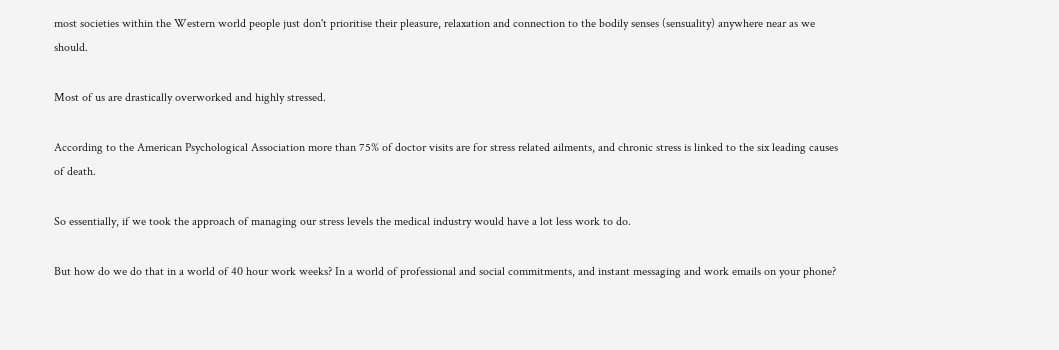most societies within the Western world people just don't prioritise their pleasure, relaxation and connection to the bodily senses (sensuality) anywhere near as we should.

Most of us are drastically overworked and highly stressed.

According to the American Psychological Association more than 75% of doctor visits are for stress related ailments, and chronic stress is linked to the six leading causes of death.

So essentially, if we took the approach of managing our stress levels the medical industry would have a lot less work to do.

But how do we do that in a world of 40 hour work weeks? In a world of professional and social commitments, and instant messaging and work emails on your phone?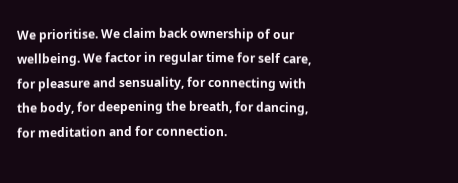We prioritise. We claim back ownership of our wellbeing. We factor in regular time for self care, for pleasure and sensuality, for connecting with the body, for deepening the breath, for dancing, for meditation and for connection.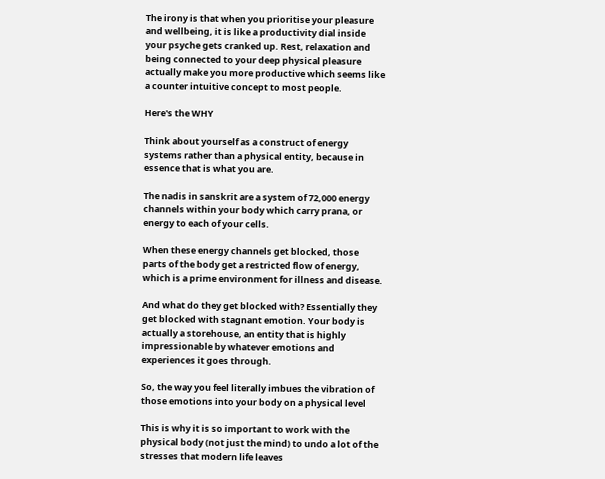The irony is that when you prioritise your pleasure and wellbeing, it is like a productivity dial inside your psyche gets cranked up. Rest, relaxation and being connected to your deep physical pleasure actually make you more productive which seems like a counter intuitive concept to most people.

Here's the WHY

Think about yourself as a construct of energy systems rather than a physical entity, because in essence that is what you are.

The nadis in sanskrit are a system of 72,000 energy channels within your body which carry prana, or energy to each of your cells.

When these energy channels get blocked, those parts of the body get a restricted flow of energy, which is a prime environment for illness and disease.

And what do they get blocked with? Essentially they get blocked with stagnant emotion. Your body is actually a storehouse, an entity that is highly impressionable by whatever emotions and experiences it goes through.

So, the way you feel literally imbues the vibration of those emotions into your body on a physical level

This is why it is so important to work with the physical body (not just the mind) to undo a lot of the stresses that modern life leaves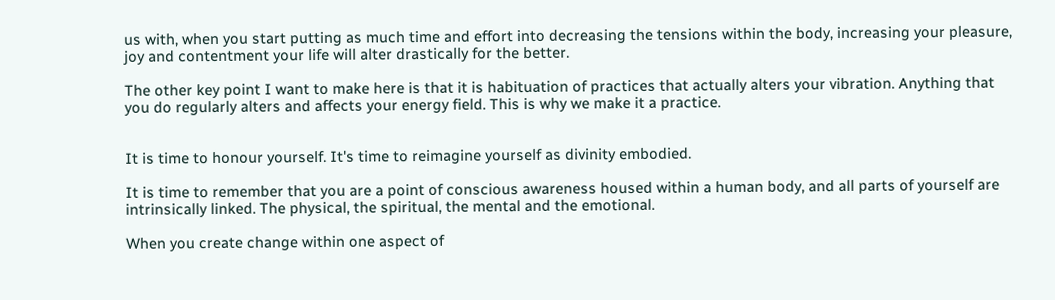us with, when you start putting as much time and effort into decreasing the tensions within the body, increasing your pleasure, joy and contentment your life will alter drastically for the better.

The other key point I want to make here is that it is habituation of practices that actually alters your vibration. Anything that you do regularly alters and affects your energy field. This is why we make it a practice.


It is time to honour yourself. It's time to reimagine yourself as divinity embodied.

It is time to remember that you are a point of conscious awareness housed within a human body, and all parts of yourself are intrinsically linked. The physical, the spiritual, the mental and the emotional.

When you create change within one aspect of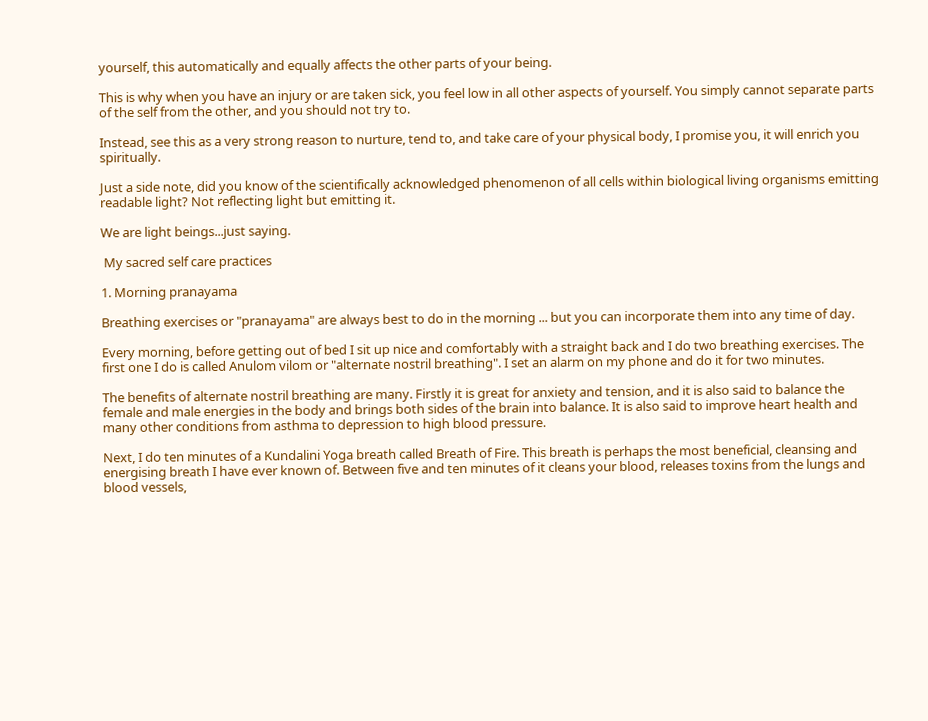yourself, this automatically and equally affects the other parts of your being.

This is why when you have an injury or are taken sick, you feel low in all other aspects of yourself. You simply cannot separate parts of the self from the other, and you should not try to.

Instead, see this as a very strong reason to nurture, tend to, and take care of your physical body, I promise you, it will enrich you spiritually.

Just a side note, did you know of the scientifically acknowledged phenomenon of all cells within biological living organisms emitting readable light? Not reflecting light but emitting it.

We are light beings...just saying.

 My sacred self care practices

1. Morning pranayama

Breathing exercises or "pranayama" are always best to do in the morning ... but you can incorporate them into any time of day.

Every morning, before getting out of bed I sit up nice and comfortably with a straight back and I do two breathing exercises. The first one I do is called Anulom vilom or "alternate nostril breathing". I set an alarm on my phone and do it for two minutes.

The benefits of alternate nostril breathing are many. Firstly it is great for anxiety and tension, and it is also said to balance the female and male energies in the body and brings both sides of the brain into balance. It is also said to improve heart health and many other conditions from asthma to depression to high blood pressure.

Next, I do ten minutes of a Kundalini Yoga breath called Breath of Fire. This breath is perhaps the most beneficial, cleansing and energising breath I have ever known of. Between five and ten minutes of it cleans your blood, releases toxins from the lungs and blood vessels,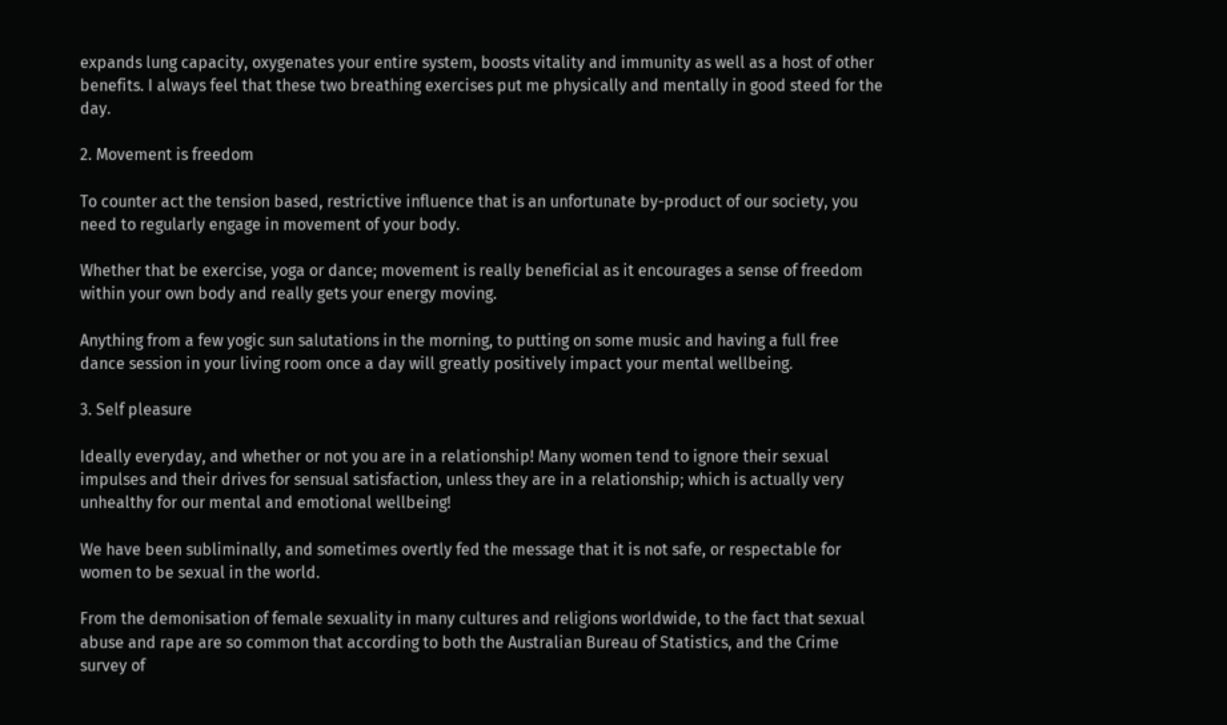expands lung capacity, oxygenates your entire system, boosts vitality and immunity as well as a host of other benefits. I always feel that these two breathing exercises put me physically and mentally in good steed for the day.

2. Movement is freedom

To counter act the tension based, restrictive influence that is an unfortunate by-product of our society, you need to regularly engage in movement of your body.

Whether that be exercise, yoga or dance; movement is really beneficial as it encourages a sense of freedom within your own body and really gets your energy moving.

Anything from a few yogic sun salutations in the morning, to putting on some music and having a full free dance session in your living room once a day will greatly positively impact your mental wellbeing.

3. Self pleasure

Ideally everyday, and whether or not you are in a relationship! Many women tend to ignore their sexual impulses and their drives for sensual satisfaction, unless they are in a relationship; which is actually very unhealthy for our mental and emotional wellbeing!

We have been subliminally, and sometimes overtly fed the message that it is not safe, or respectable for women to be sexual in the world.

From the demonisation of female sexuality in many cultures and religions worldwide, to the fact that sexual abuse and rape are so common that according to both the Australian Bureau of Statistics, and the Crime survey of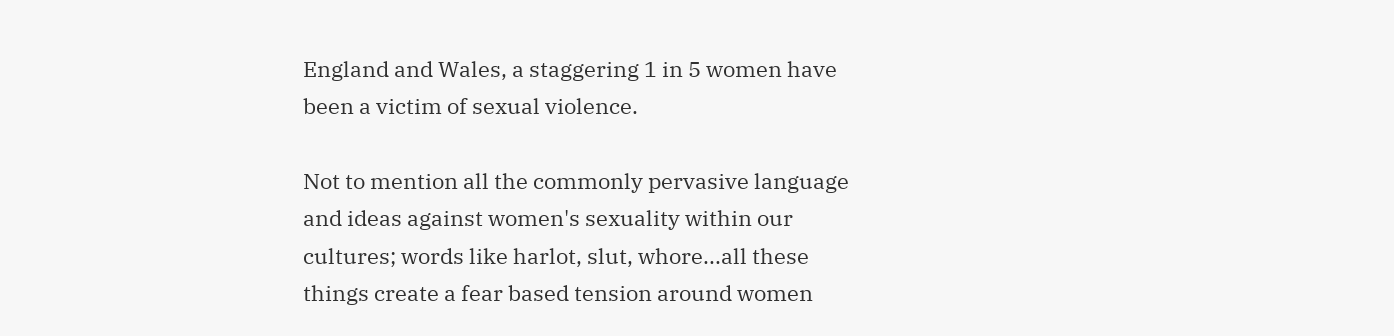England and Wales, a staggering 1 in 5 women have been a victim of sexual violence.

Not to mention all the commonly pervasive language and ideas against women's sexuality within our cultures; words like harlot, slut, whore...all these things create a fear based tension around women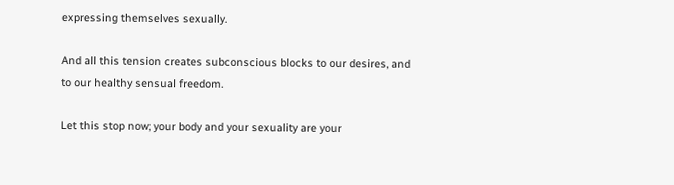expressing themselves sexually.

And all this tension creates subconscious blocks to our desires, and to our healthy sensual freedom.

Let this stop now; your body and your sexuality are your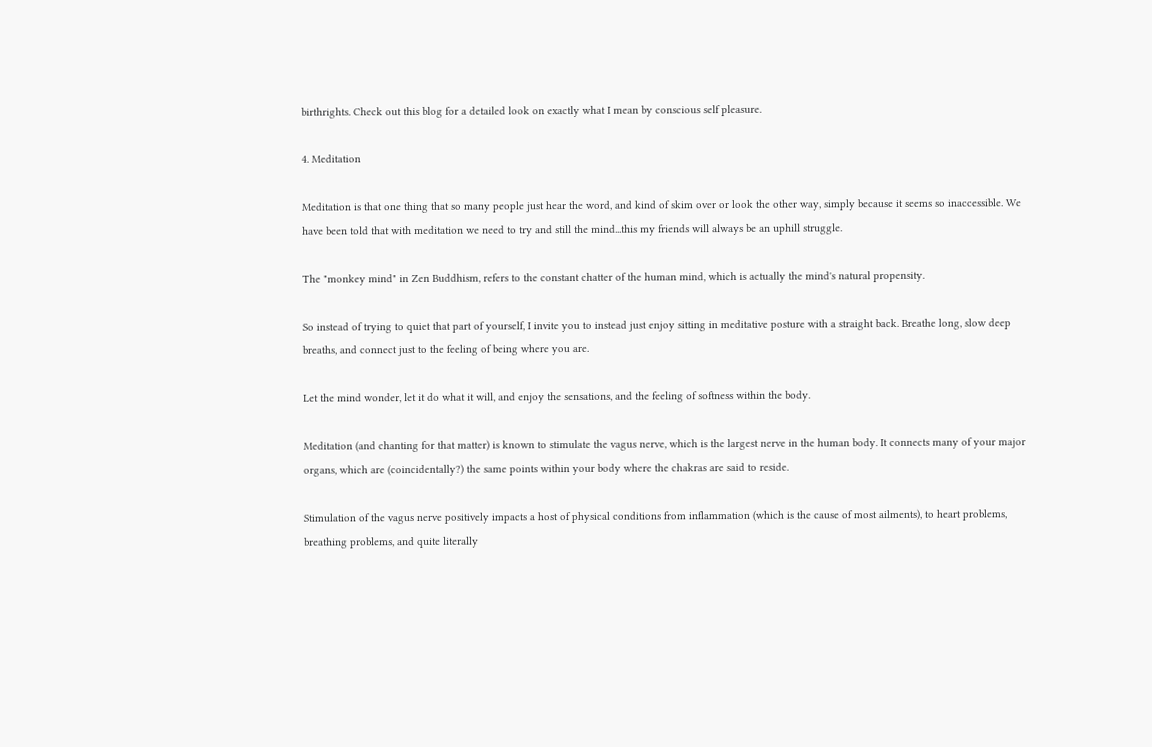birthrights. Check out this blog for a detailed look on exactly what I mean by conscious self pleasure.

4. Meditation

Meditation is that one thing that so many people just hear the word, and kind of skim over or look the other way, simply because it seems so inaccessible. We have been told that with meditation we need to try and still the mind...this my friends will always be an uphill struggle.

The "monkey mind" in Zen Buddhism, refers to the constant chatter of the human mind, which is actually the mind's natural propensity.

So instead of trying to quiet that part of yourself, I invite you to instead just enjoy sitting in meditative posture with a straight back. Breathe long, slow deep breaths, and connect just to the feeling of being where you are.

Let the mind wonder, let it do what it will, and enjoy the sensations, and the feeling of softness within the body.

Meditation (and chanting for that matter) is known to stimulate the vagus nerve, which is the largest nerve in the human body. It connects many of your major organs, which are (coincidentally?) the same points within your body where the chakras are said to reside.

Stimulation of the vagus nerve positively impacts a host of physical conditions from inflammation (which is the cause of most ailments), to heart problems, breathing problems, and quite literally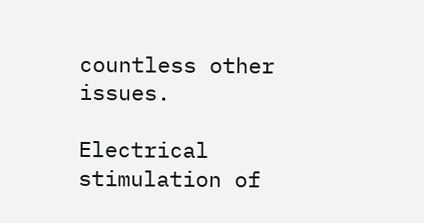countless other issues.

Electrical stimulation of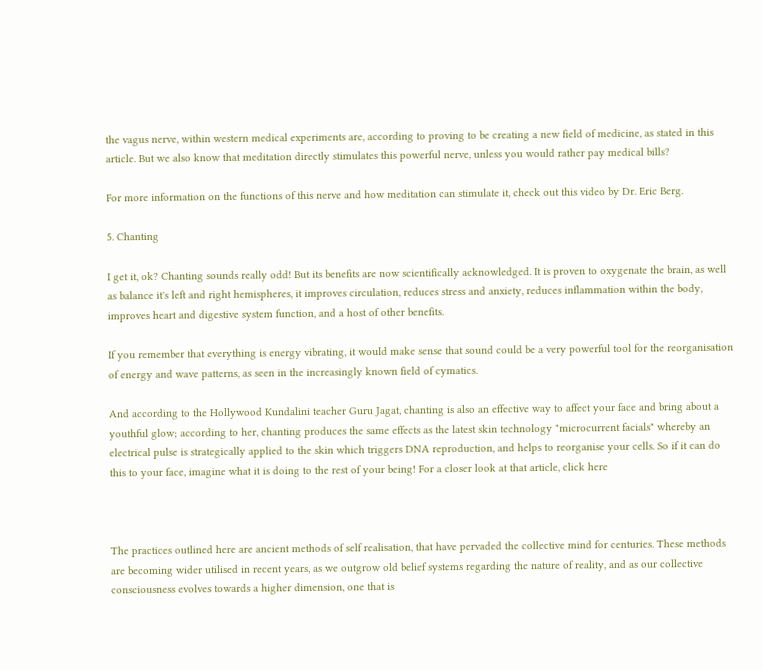the vagus nerve, within western medical experiments are, according to proving to be creating a new field of medicine, as stated in this article. But we also know that meditation directly stimulates this powerful nerve, unless you would rather pay medical bills?

For more information on the functions of this nerve and how meditation can stimulate it, check out this video by Dr. Eric Berg.

5. Chanting

I get it, ok? Chanting sounds really odd! But its benefits are now scientifically acknowledged. It is proven to oxygenate the brain, as well as balance it's left and right hemispheres, it improves circulation, reduces stress and anxiety, reduces inflammation within the body, improves heart and digestive system function, and a host of other benefits.

If you remember that everything is energy vibrating, it would make sense that sound could be a very powerful tool for the reorganisation of energy and wave patterns, as seen in the increasingly known field of cymatics.

And according to the Hollywood Kundalini teacher Guru Jagat, chanting is also an effective way to affect your face and bring about a youthful glow; according to her, chanting produces the same effects as the latest skin technology "microcurrent facials" whereby an electrical pulse is strategically applied to the skin which triggers DNA reproduction, and helps to reorganise your cells. So if it can do this to your face, imagine what it is doing to the rest of your being! For a closer look at that article, click here



The practices outlined here are ancient methods of self realisation, that have pervaded the collective mind for centuries. These methods are becoming wider utilised in recent years, as we outgrow old belief systems regarding the nature of reality, and as our collective consciousness evolves towards a higher dimension, one that is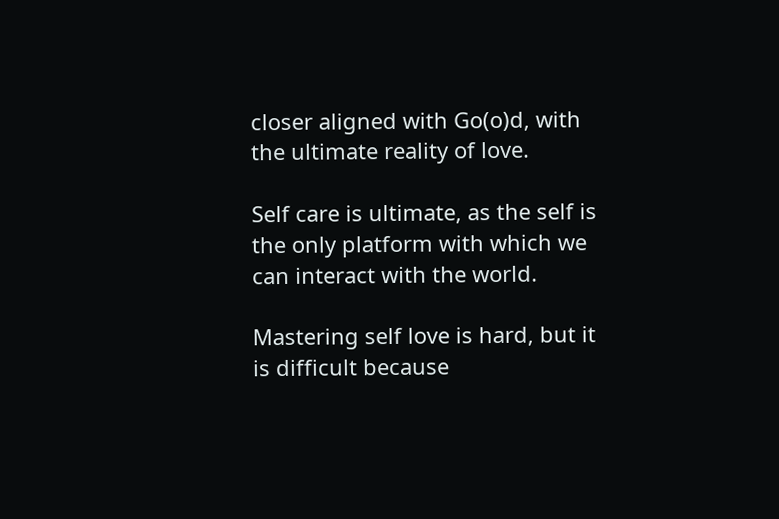closer aligned with Go(o)d, with the ultimate reality of love.

Self care is ultimate, as the self is the only platform with which we can interact with the world.

Mastering self love is hard, but it is difficult because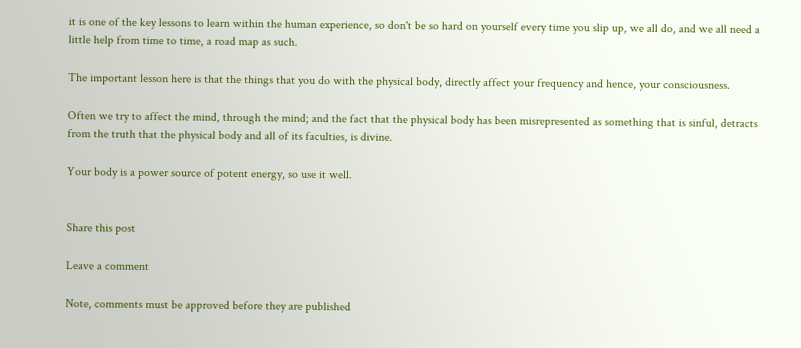it is one of the key lessons to learn within the human experience, so don't be so hard on yourself every time you slip up, we all do, and we all need a little help from time to time, a road map as such.

The important lesson here is that the things that you do with the physical body, directly affect your frequency and hence, your consciousness.

Often we try to affect the mind, through the mind; and the fact that the physical body has been misrepresented as something that is sinful, detracts from the truth that the physical body and all of its faculties, is divine.

Your body is a power source of potent energy, so use it well.


Share this post

Leave a comment

Note, comments must be approved before they are published